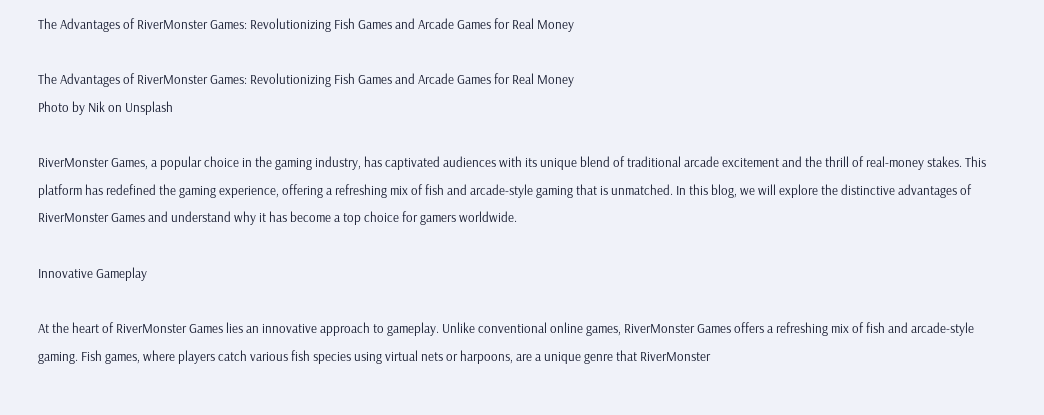The Advantages of RiverMonster Games: Revolutionizing Fish Games and Arcade Games for Real Money

The Advantages of RiverMonster Games: Revolutionizing Fish Games and Arcade Games for Real Money
Photo by Nik on Unsplash

RiverMonster Games, a popular choice in the gaming industry, has captivated audiences with its unique blend of traditional arcade excitement and the thrill of real-money stakes. This platform has redefined the gaming experience, offering a refreshing mix of fish and arcade-style gaming that is unmatched. In this blog, we will explore the distinctive advantages of RiverMonster Games and understand why it has become a top choice for gamers worldwide.

Innovative Gameplay

At the heart of RiverMonster Games lies an innovative approach to gameplay. Unlike conventional online games, RiverMonster Games offers a refreshing mix of fish and arcade-style gaming. Fish games, where players catch various fish species using virtual nets or harpoons, are a unique genre that RiverMonster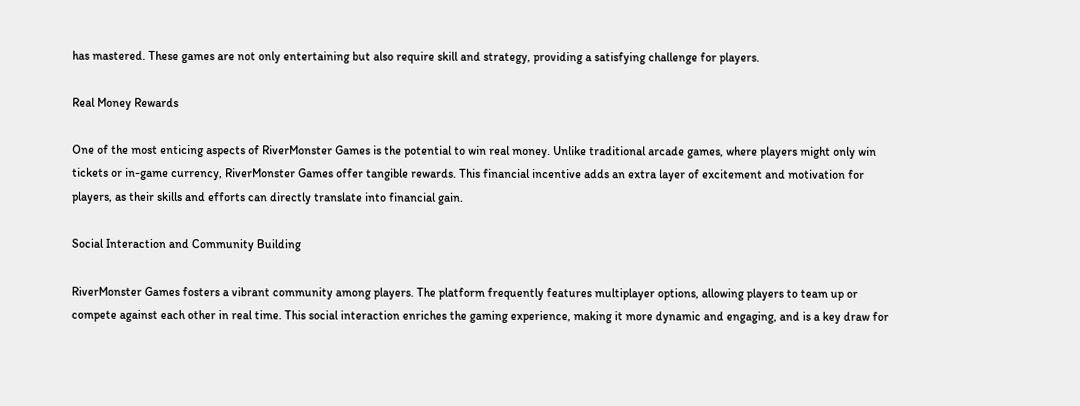has mastered. These games are not only entertaining but also require skill and strategy, providing a satisfying challenge for players.

Real Money Rewards

One of the most enticing aspects of RiverMonster Games is the potential to win real money. Unlike traditional arcade games, where players might only win tickets or in-game currency, RiverMonster Games offer tangible rewards. This financial incentive adds an extra layer of excitement and motivation for players, as their skills and efforts can directly translate into financial gain.

Social Interaction and Community Building

RiverMonster Games fosters a vibrant community among players. The platform frequently features multiplayer options, allowing players to team up or compete against each other in real time. This social interaction enriches the gaming experience, making it more dynamic and engaging, and is a key draw for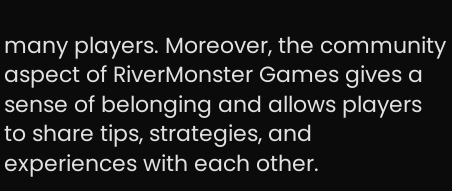many players. Moreover, the community aspect of RiverMonster Games gives a sense of belonging and allows players to share tips, strategies, and experiences with each other.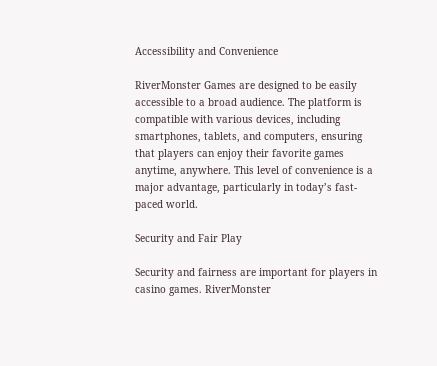Accessibility and Convenience

RiverMonster Games are designed to be easily accessible to a broad audience. The platform is compatible with various devices, including smartphones, tablets, and computers, ensuring that players can enjoy their favorite games anytime, anywhere. This level of convenience is a major advantage, particularly in today’s fast-paced world.

Security and Fair Play

Security and fairness are important for players in casino games. RiverMonster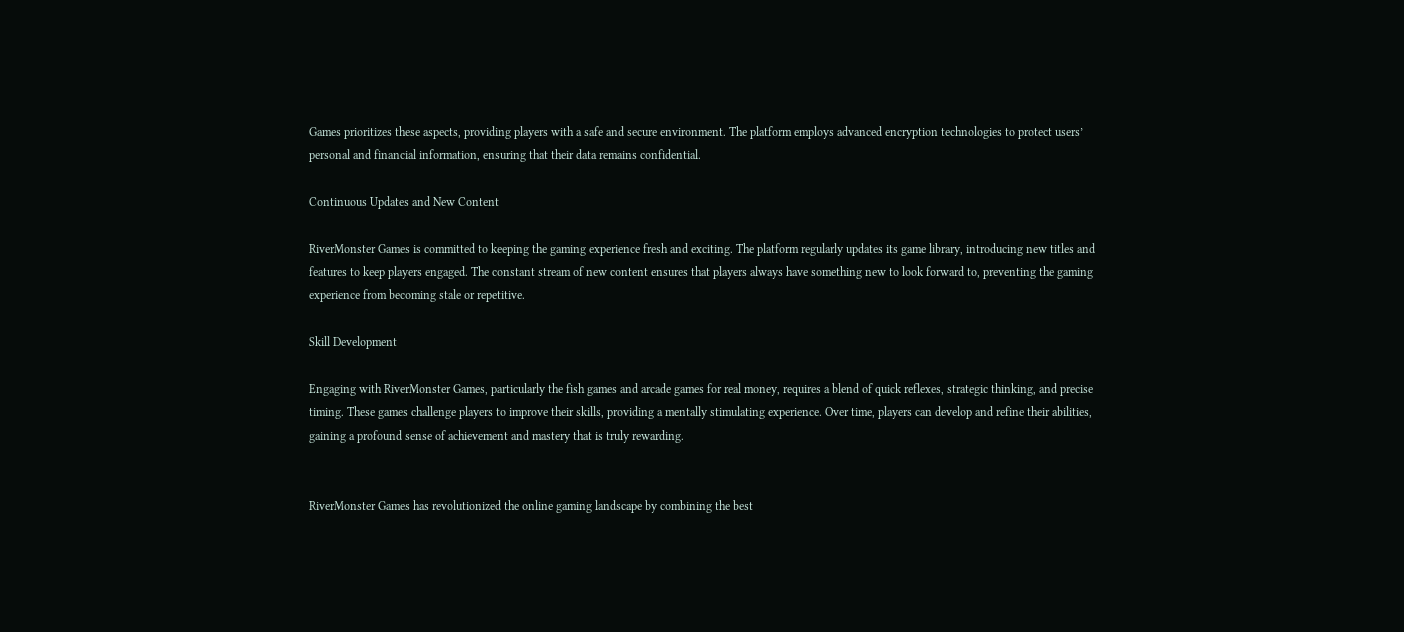Games prioritizes these aspects, providing players with a safe and secure environment. The platform employs advanced encryption technologies to protect users’ personal and financial information, ensuring that their data remains confidential.

Continuous Updates and New Content

RiverMonster Games is committed to keeping the gaming experience fresh and exciting. The platform regularly updates its game library, introducing new titles and features to keep players engaged. The constant stream of new content ensures that players always have something new to look forward to, preventing the gaming experience from becoming stale or repetitive.

Skill Development

Engaging with RiverMonster Games, particularly the fish games and arcade games for real money, requires a blend of quick reflexes, strategic thinking, and precise timing. These games challenge players to improve their skills, providing a mentally stimulating experience. Over time, players can develop and refine their abilities, gaining a profound sense of achievement and mastery that is truly rewarding.


RiverMonster Games has revolutionized the online gaming landscape by combining the best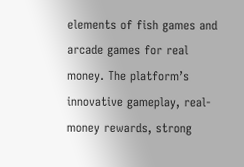elements of fish games and arcade games for real money. The platform’s innovative gameplay, real-money rewards, strong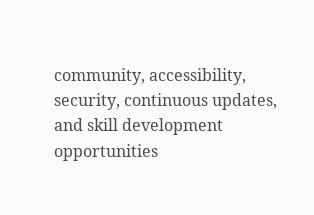community, accessibility, security, continuous updates, and skill development opportunities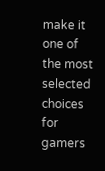make it one of the most selected choices for gamers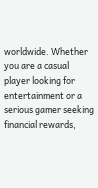worldwide. Whether you are a casual player looking for entertainment or a serious gamer seeking financial rewards,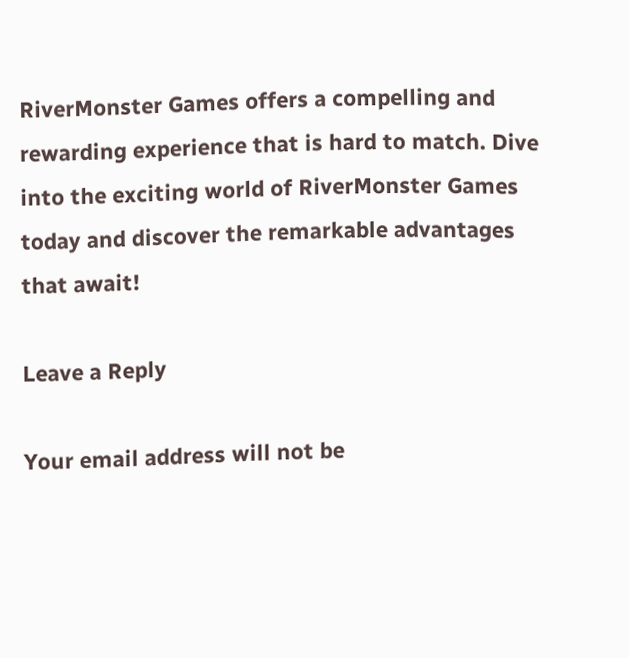RiverMonster Games offers a compelling and rewarding experience that is hard to match. Dive into the exciting world of RiverMonster Games today and discover the remarkable advantages that await!

Leave a Reply

Your email address will not be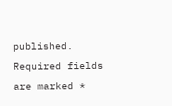published. Required fields are marked *